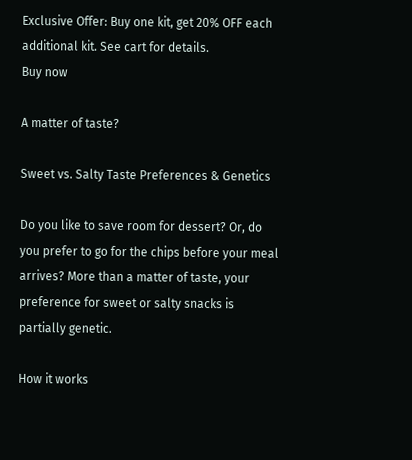Exclusive Offer: Buy one kit, get 20% OFF each additional kit. See cart for details.
Buy now

A matter of taste?

Sweet vs. Salty Taste Preferences & Genetics

Do you like to save room for dessert? Or, do you prefer to go for the chips before your meal arrives? More than a matter of taste, your preference for sweet or salty snacks is partially genetic.

How it works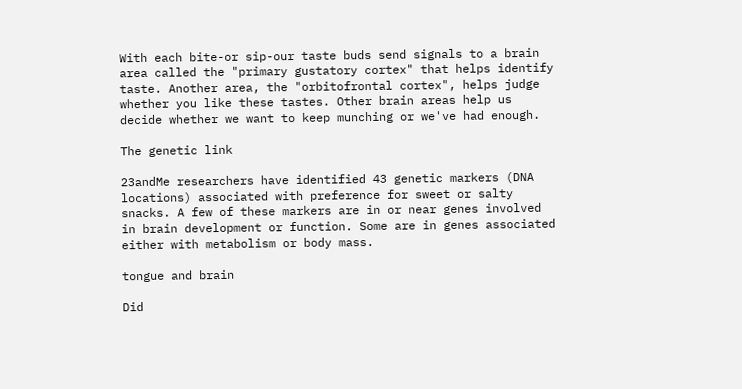With each bite-or sip-our taste buds send signals to a brain area called the "primary gustatory cortex" that helps identify taste. Another area, the "orbitofrontal cortex", helps judge whether you like these tastes. Other brain areas help us decide whether we want to keep munching or we've had enough.

The genetic link

23andMe researchers have identified 43 genetic markers (DNA locations) associated with preference for sweet or salty snacks. A few of these markers are in or near genes involved in brain development or function. Some are in genes associated either with metabolism or body mass.

tongue and brain

Did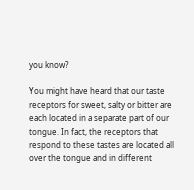you know?

You might have heard that our taste receptors for sweet, salty or bitter are each located in a separate part of our tongue. In fact, the receptors that respond to these tastes are located all over the tongue and in different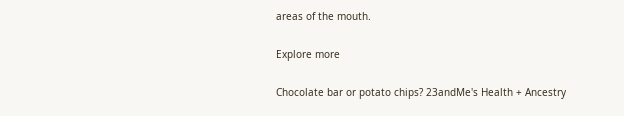areas of the mouth.

Explore more

Chocolate bar or potato chips? 23andMe's Health + Ancestry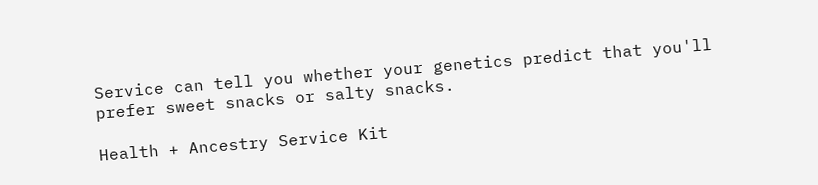Service can tell you whether your genetics predict that you'll prefer sweet snacks or salty snacks.

Health + Ancestry Service Kit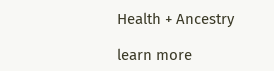Health + Ancestry

learn more